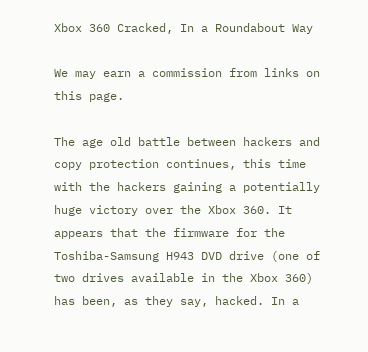Xbox 360 Cracked, In a Roundabout Way

We may earn a commission from links on this page.

The age old battle between hackers and copy protection continues, this time with the hackers gaining a potentially huge victory over the Xbox 360. It appears that the firmware for the Toshiba-Samsung H943 DVD drive (one of two drives available in the Xbox 360) has been, as they say, hacked. In a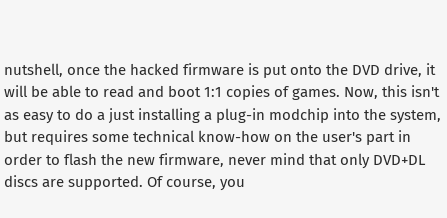nutshell, once the hacked firmware is put onto the DVD drive, it will be able to read and boot 1:1 copies of games. Now, this isn't as easy to do a just installing a plug-in modchip into the system, but requires some technical know-how on the user's part in order to flash the new firmware, never mind that only DVD+DL discs are supported. Of course, you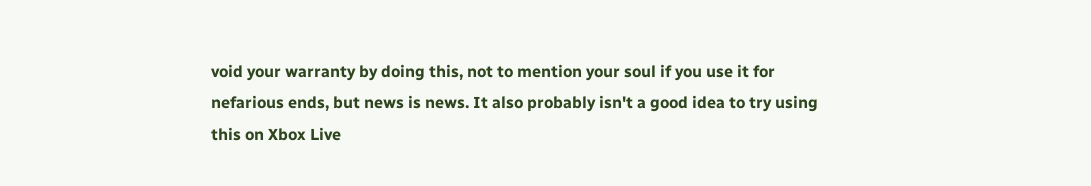void your warranty by doing this, not to mention your soul if you use it for nefarious ends, but news is news. It also probably isn't a good idea to try using this on Xbox Live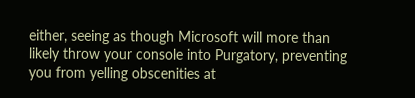either, seeing as though Microsoft will more than likely throw your console into Purgatory, preventing you from yelling obscenities at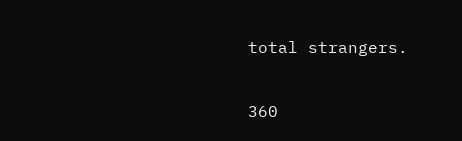total strangers.

360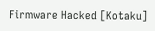Firmware Hacked [Kotaku]